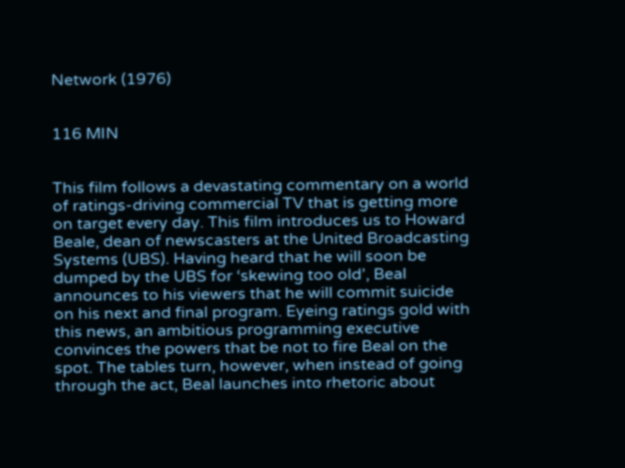Network (1976)


116 MIN


This film follows a devastating commentary on a world of ratings-driving commercial TV that is getting more on target every day. This film introduces us to Howard Beale, dean of newscasters at the United Broadcasting Systems (UBS). Having heard that he will soon be dumped by the UBS for ‘skewing too old’, Beal announces to his viewers that he will commit suicide on his next and final program. Eyeing ratings gold with this news, an ambitious programming executive convinces the powers that be not to fire Beal on the spot. The tables turn, however, when instead of going through the act, Beal launches into rhetoric about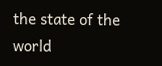the state of the world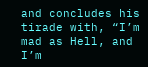and concludes his tirade with, “I’m mad as Hell, and I’m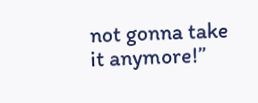not gonna take it anymore!”